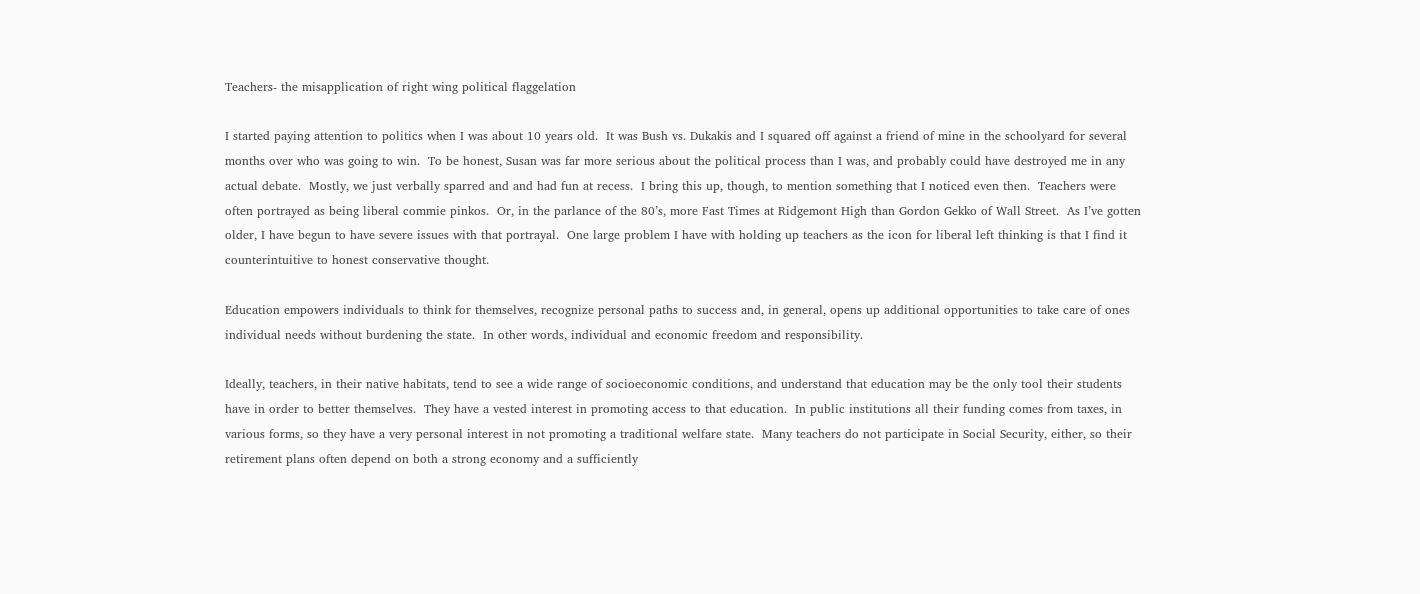Teachers- the misapplication of right wing political flaggelation

I started paying attention to politics when I was about 10 years old.  It was Bush vs. Dukakis and I squared off against a friend of mine in the schoolyard for several months over who was going to win.  To be honest, Susan was far more serious about the political process than I was, and probably could have destroyed me in any actual debate.  Mostly, we just verbally sparred and and had fun at recess.  I bring this up, though, to mention something that I noticed even then.  Teachers were often portrayed as being liberal commie pinkos.  Or, in the parlance of the 80’s, more Fast Times at Ridgemont High than Gordon Gekko of Wall Street.  As I’ve gotten older, I have begun to have severe issues with that portrayal.  One large problem I have with holding up teachers as the icon for liberal left thinking is that I find it counterintuitive to honest conservative thought.

Education empowers individuals to think for themselves, recognize personal paths to success and, in general, opens up additional opportunities to take care of ones individual needs without burdening the state.  In other words, individual and economic freedom and responsibility.

Ideally, teachers, in their native habitats, tend to see a wide range of socioeconomic conditions, and understand that education may be the only tool their students have in order to better themselves.  They have a vested interest in promoting access to that education.  In public institutions all their funding comes from taxes, in various forms, so they have a very personal interest in not promoting a traditional welfare state.  Many teachers do not participate in Social Security, either, so their retirement plans often depend on both a strong economy and a sufficiently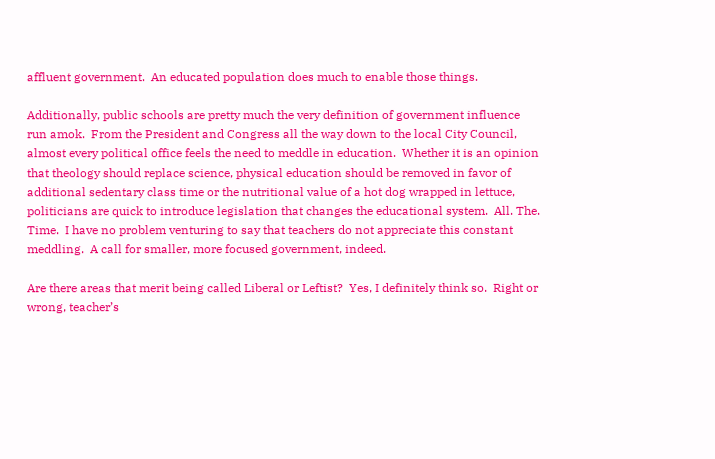affluent government.  An educated population does much to enable those things.

Additionally, public schools are pretty much the very definition of government influence run amok.  From the President and Congress all the way down to the local City Council, almost every political office feels the need to meddle in education.  Whether it is an opinion that theology should replace science, physical education should be removed in favor of additional sedentary class time or the nutritional value of a hot dog wrapped in lettuce, politicians are quick to introduce legislation that changes the educational system.  All. The. Time.  I have no problem venturing to say that teachers do not appreciate this constant meddling.  A call for smaller, more focused government, indeed.

Are there areas that merit being called Liberal or Leftist?  Yes, I definitely think so.  Right or wrong, teacher’s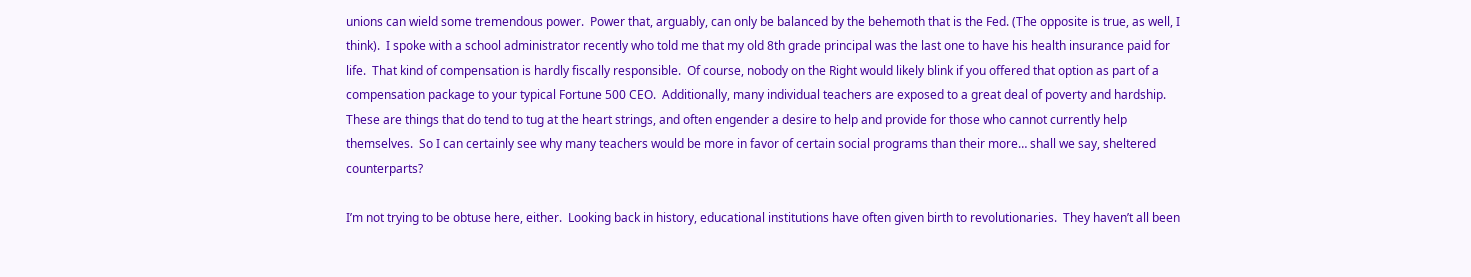unions can wield some tremendous power.  Power that, arguably, can only be balanced by the behemoth that is the Fed. (The opposite is true, as well, I think).  I spoke with a school administrator recently who told me that my old 8th grade principal was the last one to have his health insurance paid for life.  That kind of compensation is hardly fiscally responsible.  Of course, nobody on the Right would likely blink if you offered that option as part of a compensation package to your typical Fortune 500 CEO.  Additionally, many individual teachers are exposed to a great deal of poverty and hardship.  These are things that do tend to tug at the heart strings, and often engender a desire to help and provide for those who cannot currently help themselves.  So I can certainly see why many teachers would be more in favor of certain social programs than their more… shall we say, sheltered counterparts?

I’m not trying to be obtuse here, either.  Looking back in history, educational institutions have often given birth to revolutionaries.  They haven’t all been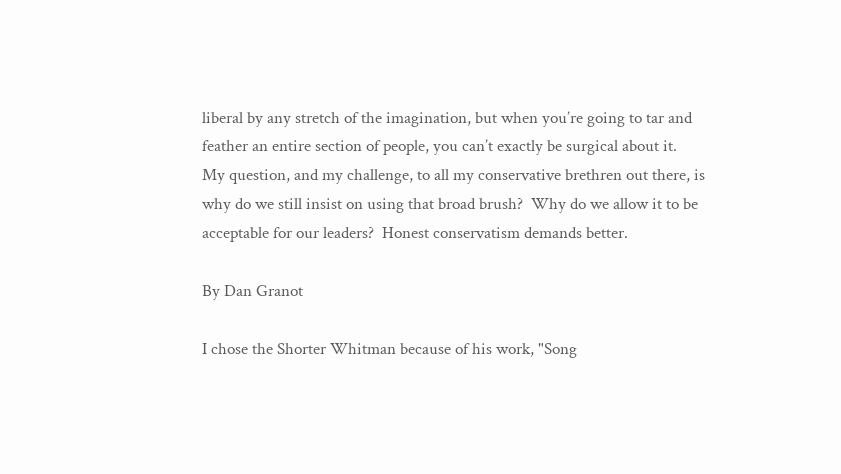liberal by any stretch of the imagination, but when you’re going to tar and feather an entire section of people, you can’t exactly be surgical about it.  My question, and my challenge, to all my conservative brethren out there, is why do we still insist on using that broad brush?  Why do we allow it to be acceptable for our leaders?  Honest conservatism demands better.

By Dan Granot

I chose the Shorter Whitman because of his work, "Song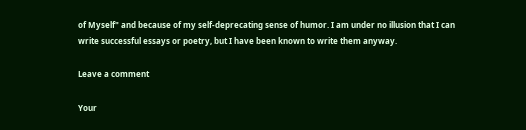of Myself" and because of my self-deprecating sense of humor. I am under no illusion that I can write successful essays or poetry, but I have been known to write them anyway.

Leave a comment

Your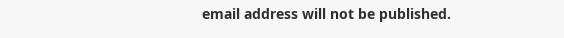email address will not be published.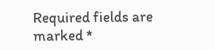Required fields are marked *